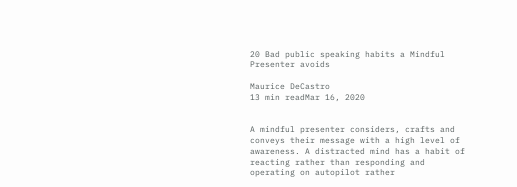20 Bad public speaking habits a Mindful Presenter avoids

Maurice DeCastro
13 min readMar 16, 2020


A mindful presenter considers, crafts and conveys their message with a high level of awareness. A distracted mind has a habit of reacting rather than responding and operating on autopilot rather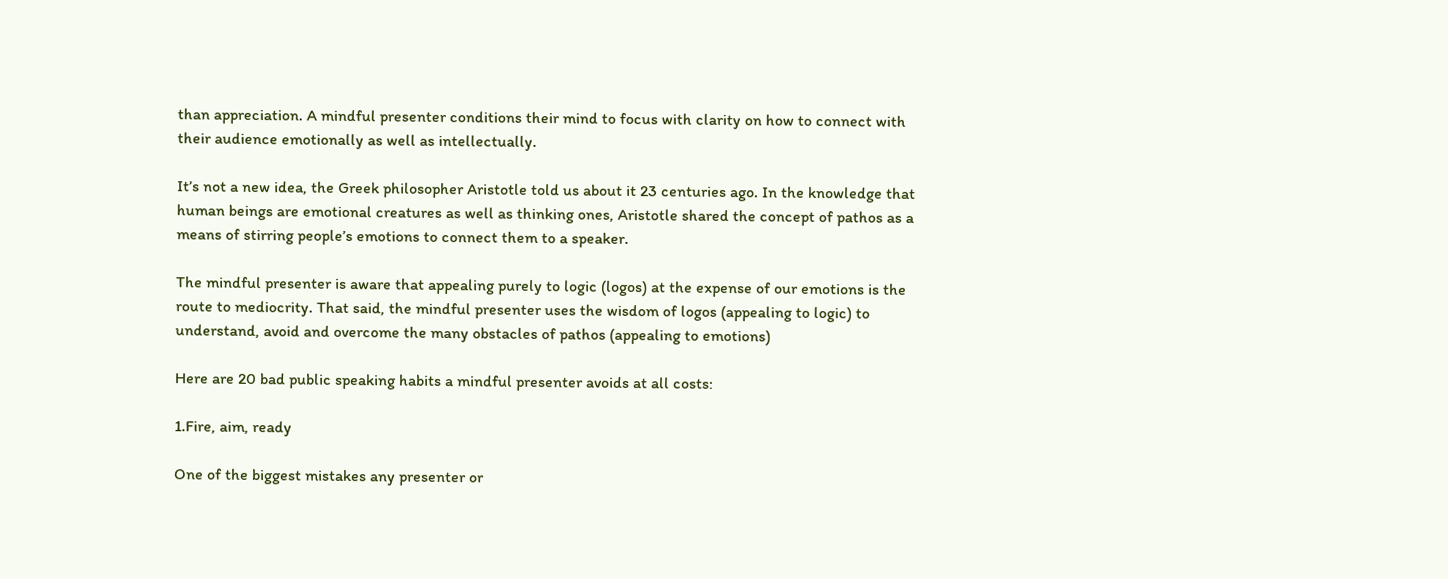than appreciation. A mindful presenter conditions their mind to focus with clarity on how to connect with their audience emotionally as well as intellectually.

It’s not a new idea, the Greek philosopher Aristotle told us about it 23 centuries ago. In the knowledge that human beings are emotional creatures as well as thinking ones, Aristotle shared the concept of pathos as a means of stirring people’s emotions to connect them to a speaker.

The mindful presenter is aware that appealing purely to logic (logos) at the expense of our emotions is the route to mediocrity. That said, the mindful presenter uses the wisdom of logos (appealing to logic) to understand, avoid and overcome the many obstacles of pathos (appealing to emotions)

Here are 20 bad public speaking habits a mindful presenter avoids at all costs:

1.Fire, aim, ready

One of the biggest mistakes any presenter or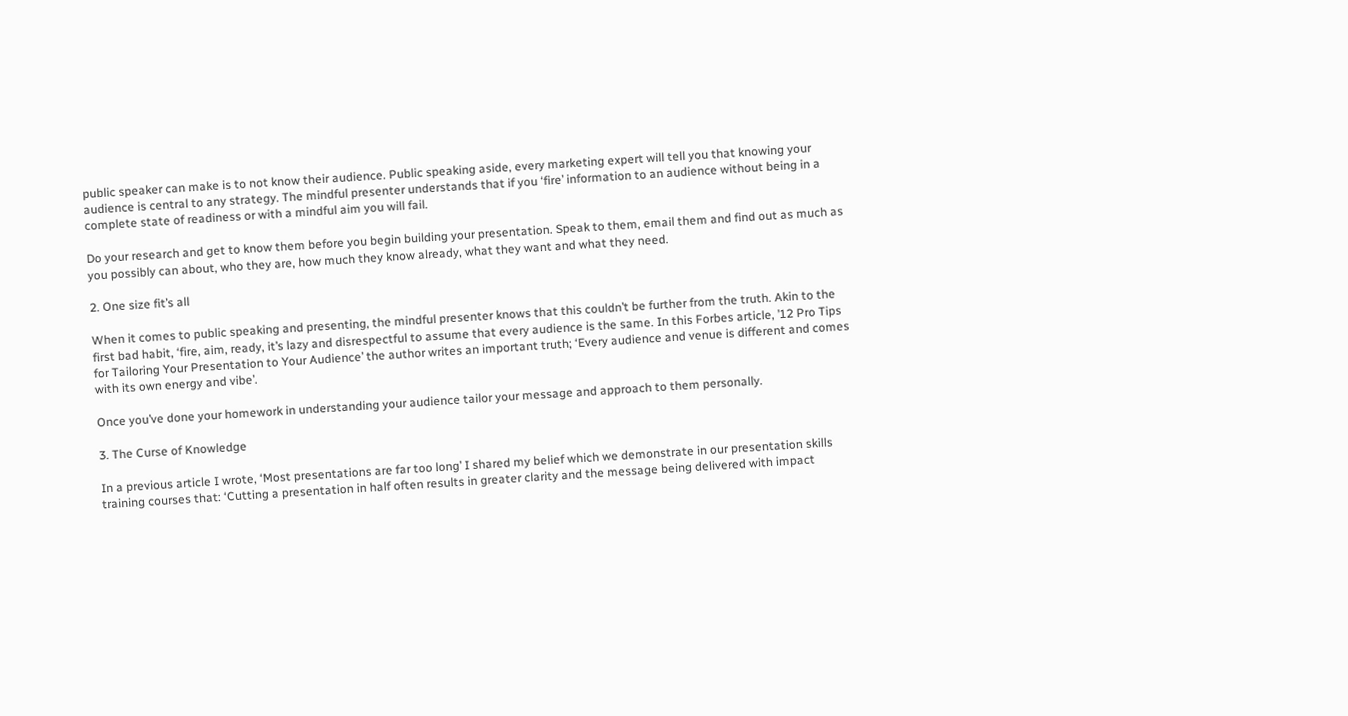public speaker can make is to not know their audience. Public speaking aside, every marketing expert will tell you that knowing your audience is central to any strategy. The mindful presenter understands that if you ‘fire’ information to an audience without being in a complete state of readiness or with a mindful aim you will fail.

Do your research and get to know them before you begin building your presentation. Speak to them, email them and find out as much as you possibly can about, who they are, how much they know already, what they want and what they need.

2. One size fit’s all

When it comes to public speaking and presenting, the mindful presenter knows that this couldn’t be further from the truth. Akin to the first bad habit, ‘fire, aim, ready, it’s lazy and disrespectful to assume that every audience is the same. In this Forbes article, ’12 Pro Tips for Tailoring Your Presentation to Your Audience’ the author writes an important truth; ‘Every audience and venue is different and comes with its own energy and vibe’.

Once you’ve done your homework in understanding your audience tailor your message and approach to them personally.

3. The Curse of Knowledge

In a previous article I wrote, ‘Most presentations are far too long’ I shared my belief which we demonstrate in our presentation skills training courses that: ‘Cutting a presentation in half often results in greater clarity and the message being delivered with impact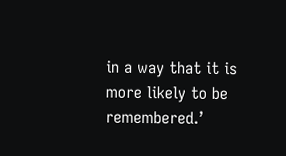in a way that it is more likely to be remembered.’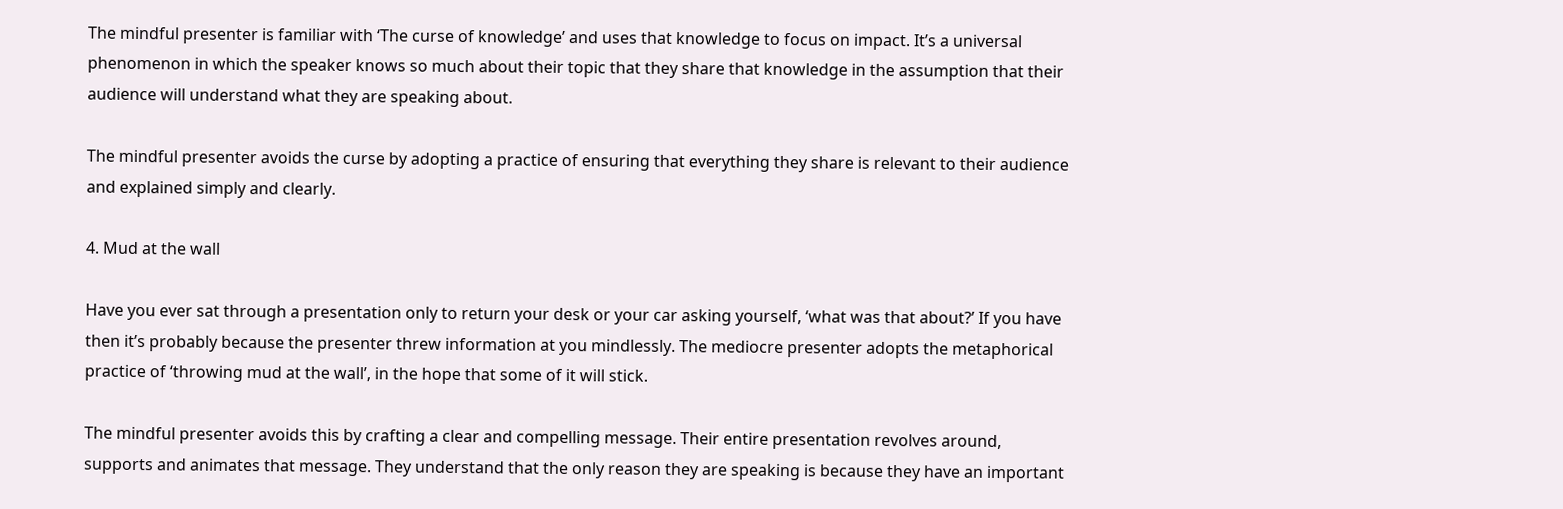The mindful presenter is familiar with ‘The curse of knowledge’ and uses that knowledge to focus on impact. It’s a universal phenomenon in which the speaker knows so much about their topic that they share that knowledge in the assumption that their audience will understand what they are speaking about.

The mindful presenter avoids the curse by adopting a practice of ensuring that everything they share is relevant to their audience and explained simply and clearly.

4. Mud at the wall

Have you ever sat through a presentation only to return your desk or your car asking yourself, ‘what was that about?’ If you have then it’s probably because the presenter threw information at you mindlessly. The mediocre presenter adopts the metaphorical practice of ‘throwing mud at the wall’, in the hope that some of it will stick.

The mindful presenter avoids this by crafting a clear and compelling message. Their entire presentation revolves around, supports and animates that message. They understand that the only reason they are speaking is because they have an important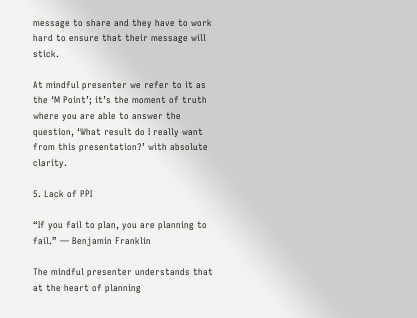message to share and they have to work hard to ensure that their message will stick.

At mindful presenter we refer to it as the ‘M Point’; it’s the moment of truth where you are able to answer the question, ‘What result do I really want from this presentation?’ with absolute clarity.

5. Lack of PPI

“If you fail to plan, you are planning to fail.” — Benjamin Franklin

The mindful presenter understands that at the heart of planning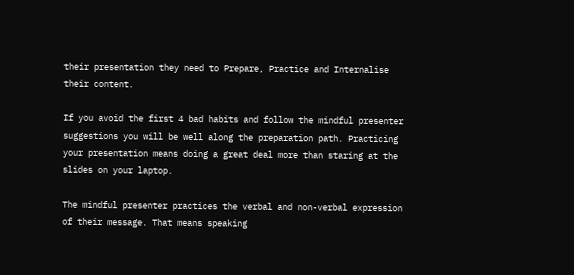their presentation they need to Prepare, Practice and Internalise their content.

If you avoid the first 4 bad habits and follow the mindful presenter suggestions you will be well along the preparation path. Practicing your presentation means doing a great deal more than staring at the slides on your laptop.

The mindful presenter practices the verbal and non-verbal expression of their message. That means speaking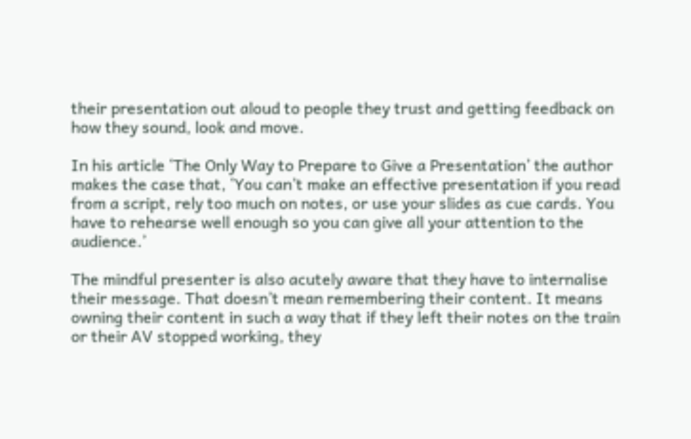their presentation out aloud to people they trust and getting feedback on how they sound, look and move.

In his article ‘The Only Way to Prepare to Give a Presentation’ the author makes the case that, ‘You can’t make an effective presentation if you read from a script, rely too much on notes, or use your slides as cue cards. You have to rehearse well enough so you can give all your attention to the audience.’

The mindful presenter is also acutely aware that they have to internalise their message. That doesn’t mean remembering their content. It means owning their content in such a way that if they left their notes on the train or their AV stopped working, they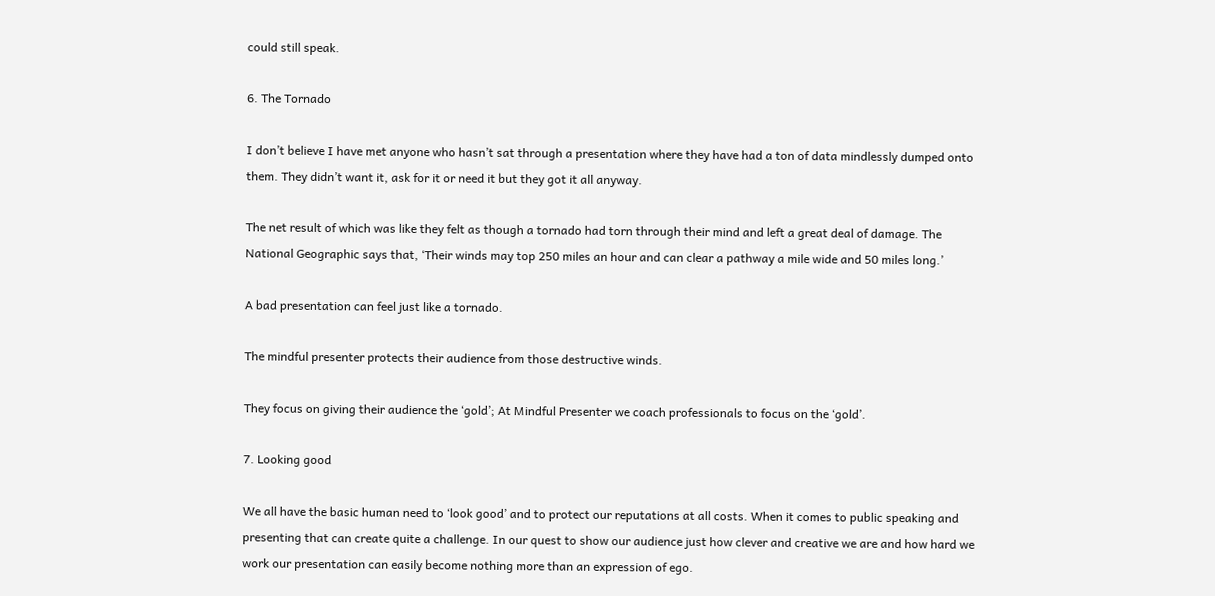could still speak.

6. The Tornado

I don’t believe I have met anyone who hasn’t sat through a presentation where they have had a ton of data mindlessly dumped onto them. They didn’t want it, ask for it or need it but they got it all anyway.

The net result of which was like they felt as though a tornado had torn through their mind and left a great deal of damage. The National Geographic says that, ‘Their winds may top 250 miles an hour and can clear a pathway a mile wide and 50 miles long.’

A bad presentation can feel just like a tornado.

The mindful presenter protects their audience from those destructive winds.

They focus on giving their audience the ‘gold’; At Mindful Presenter we coach professionals to focus on the ‘gold’.

7. Looking good

We all have the basic human need to ‘look good’ and to protect our reputations at all costs. When it comes to public speaking and presenting that can create quite a challenge. In our quest to show our audience just how clever and creative we are and how hard we work our presentation can easily become nothing more than an expression of ego.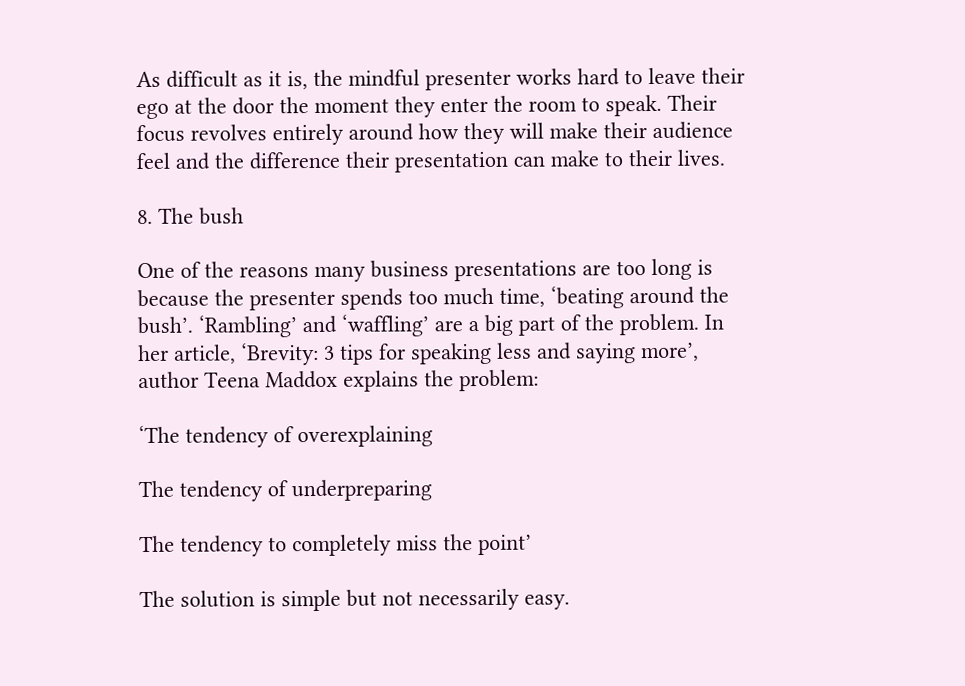As difficult as it is, the mindful presenter works hard to leave their ego at the door the moment they enter the room to speak. Their focus revolves entirely around how they will make their audience feel and the difference their presentation can make to their lives.

8. The bush

One of the reasons many business presentations are too long is because the presenter spends too much time, ‘beating around the bush’. ‘Rambling’ and ‘waffling’ are a big part of the problem. In her article, ‘Brevity: 3 tips for speaking less and saying more’, author Teena Maddox explains the problem:

‘The tendency of overexplaining

The tendency of underpreparing

The tendency to completely miss the point’

The solution is simple but not necessarily easy.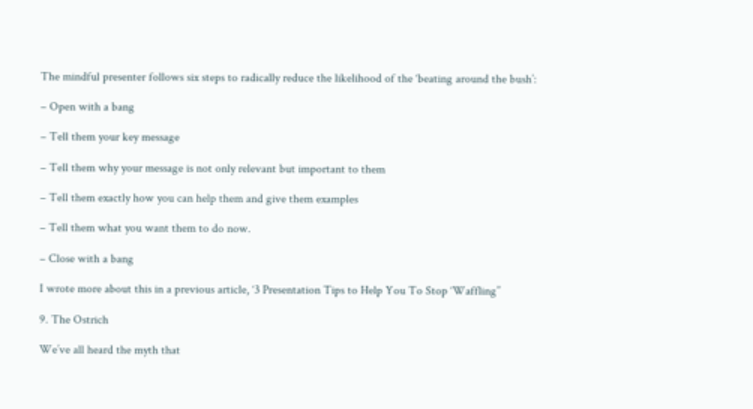The mindful presenter follows six steps to radically reduce the likelihood of the ‘beating around the bush’:

– Open with a bang

– Tell them your key message

– Tell them why your message is not only relevant but important to them

– Tell them exactly how you can help them and give them examples

– Tell them what you want them to do now.

– Close with a bang

I wrote more about this in a previous article, ‘3 Presentation Tips to Help You To Stop ‘Waffling’’

9. The Ostrich

We’ve all heard the myth that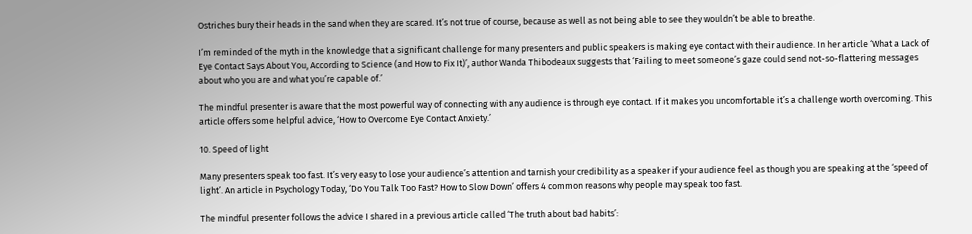Ostriches bury their heads in the sand when they are scared. It’s not true of course, because as well as not being able to see they wouldn’t be able to breathe.

I’m reminded of the myth in the knowledge that a significant challenge for many presenters and public speakers is making eye contact with their audience. In her article ‘What a Lack of Eye Contact Says About You, According to Science (and How to Fix It)’, author Wanda Thibodeaux suggests that ‘Failing to meet someone’s gaze could send not-so-flattering messages about who you are and what you’re capable of.’

The mindful presenter is aware that the most powerful way of connecting with any audience is through eye contact. If it makes you uncomfortable it’s a challenge worth overcoming. This article offers some helpful advice, ‘How to Overcome Eye Contact Anxiety.’

10. Speed of light

Many presenters speak too fast. It’s very easy to lose your audience’s attention and tarnish your credibility as a speaker if your audience feel as though you are speaking at the ‘speed of light’. An article in Psychology Today, ‘Do You Talk Too Fast? How to Slow Down’ offers 4 common reasons why people may speak too fast.

The mindful presenter follows the advice I shared in a previous article called ‘The truth about bad habits’: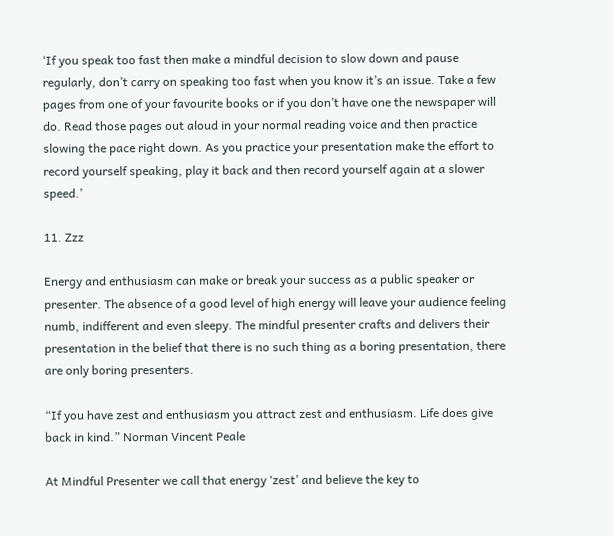‘If you speak too fast then make a mindful decision to slow down and pause regularly, don’t carry on speaking too fast when you know it’s an issue. Take a few pages from one of your favourite books or if you don’t have one the newspaper will do. Read those pages out aloud in your normal reading voice and then practice slowing the pace right down. As you practice your presentation make the effort to record yourself speaking, play it back and then record yourself again at a slower speed.’

11. Zzz

Energy and enthusiasm can make or break your success as a public speaker or presenter. The absence of a good level of high energy will leave your audience feeling numb, indifferent and even sleepy. The mindful presenter crafts and delivers their presentation in the belief that there is no such thing as a boring presentation, there are only boring presenters.

“If you have zest and enthusiasm you attract zest and enthusiasm. Life does give back in kind.” Norman Vincent Peale

At Mindful Presenter we call that energy ‘zest’ and believe the key to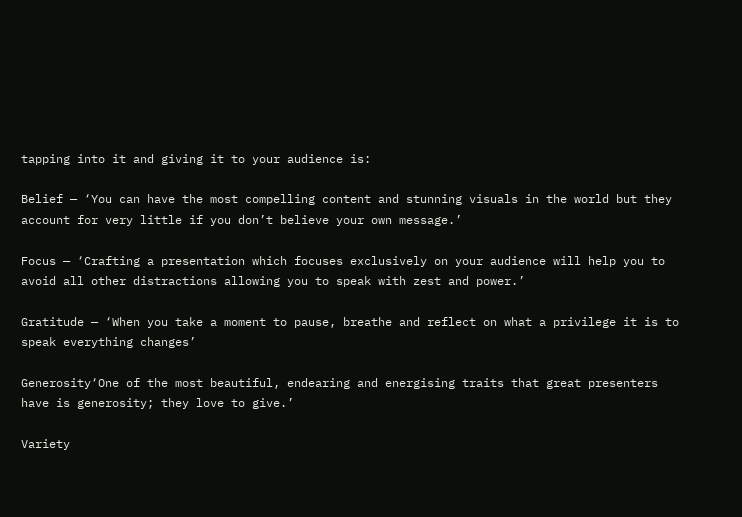tapping into it and giving it to your audience is:

Belief — ‘You can have the most compelling content and stunning visuals in the world but they account for very little if you don’t believe your own message.’

Focus — ‘Crafting a presentation which focuses exclusively on your audience will help you to avoid all other distractions allowing you to speak with zest and power.’

Gratitude — ‘When you take a moment to pause, breathe and reflect on what a privilege it is to speak everything changes’

Generosity‘One of the most beautiful, endearing and energising traits that great presenters have is generosity; they love to give.’

Variety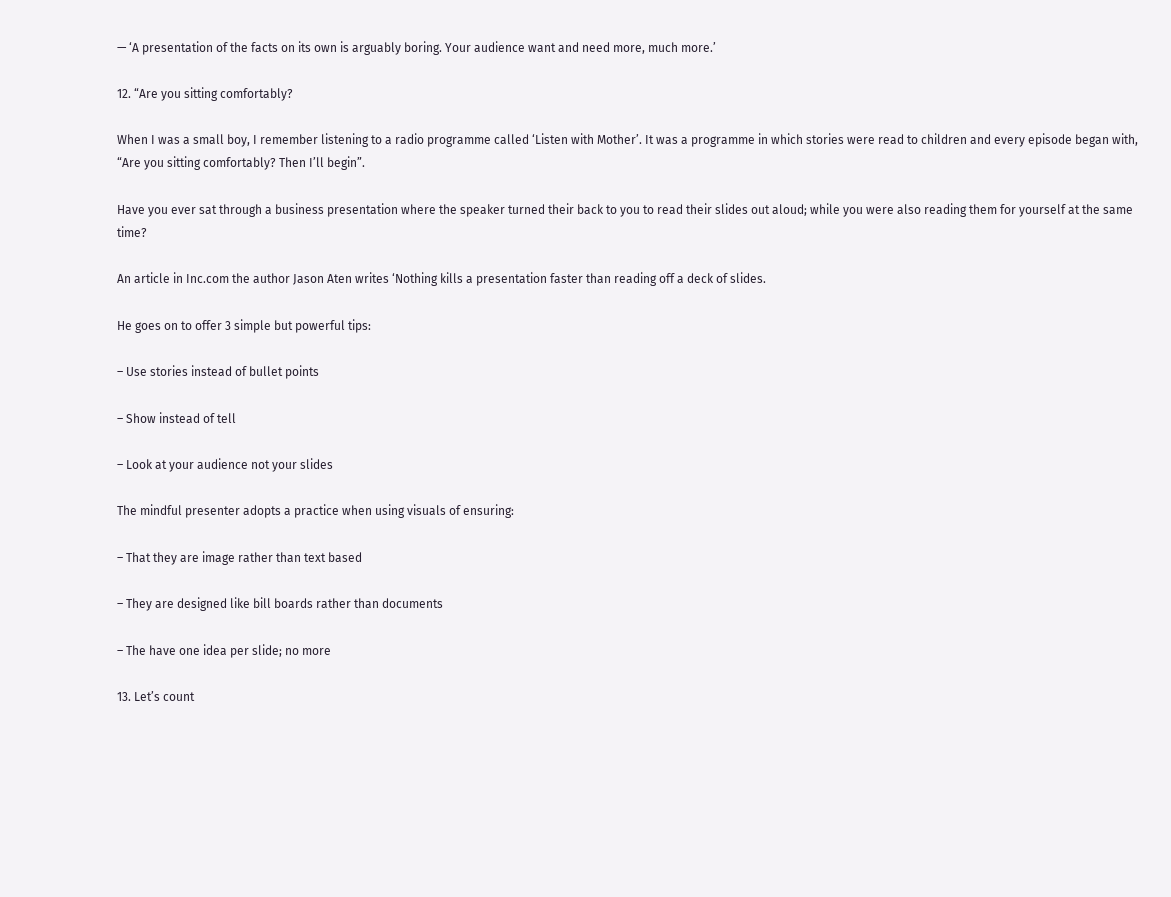— ‘A presentation of the facts on its own is arguably boring. Your audience want and need more, much more.’

12. “Are you sitting comfortably?

When I was a small boy, I remember listening to a radio programme called ‘Listen with Mother’. It was a programme in which stories were read to children and every episode began with, “Are you sitting comfortably? Then I’ll begin”.

Have you ever sat through a business presentation where the speaker turned their back to you to read their slides out aloud; while you were also reading them for yourself at the same time?

An article in Inc.com the author Jason Aten writes ‘Nothing kills a presentation faster than reading off a deck of slides.

He goes on to offer 3 simple but powerful tips:

– Use stories instead of bullet points

– Show instead of tell

– Look at your audience not your slides

The mindful presenter adopts a practice when using visuals of ensuring:

– That they are image rather than text based

– They are designed like bill boards rather than documents

– The have one idea per slide; no more

13. Let’s count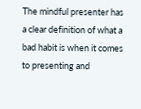The mindful presenter has a clear definition of what a bad habit is when it comes to presenting and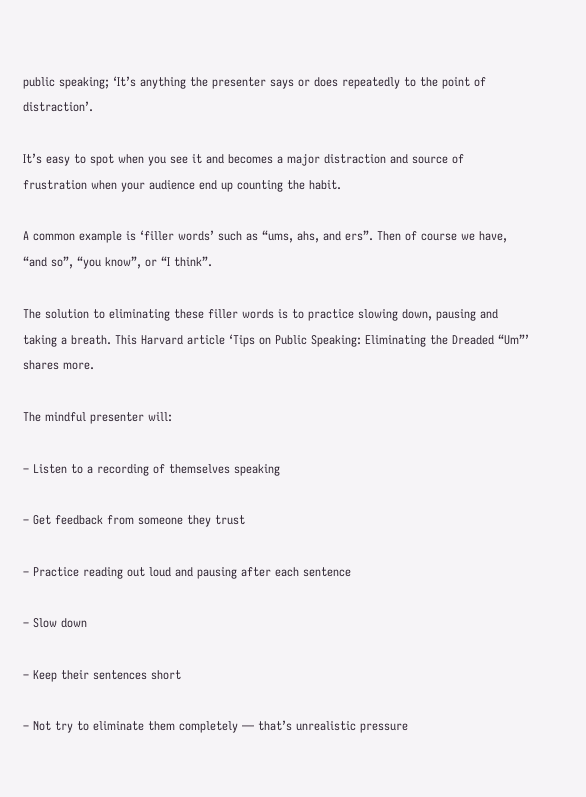public speaking; ‘It’s anything the presenter says or does repeatedly to the point of distraction’.

It’s easy to spot when you see it and becomes a major distraction and source of frustration when your audience end up counting the habit.

A common example is ‘filler words’ such as “ums, ahs, and ers”. Then of course we have, “and so”, “you know”, or “I think”.

The solution to eliminating these filler words is to practice slowing down, pausing and taking a breath. This Harvard article ‘Tips on Public Speaking: Eliminating the Dreaded “Um”’ shares more.

The mindful presenter will:

– Listen to a recording of themselves speaking

– Get feedback from someone they trust

– Practice reading out loud and pausing after each sentence

– Slow down

– Keep their sentences short

– Not try to eliminate them completely — that’s unrealistic pressure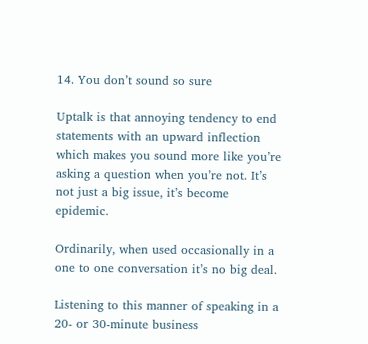14. You don’t sound so sure

Uptalk is that annoying tendency to end statements with an upward inflection which makes you sound more like you’re asking a question when you’re not. It’s not just a big issue, it’s become epidemic.

Ordinarily, when used occasionally in a one to one conversation it’s no big deal.

Listening to this manner of speaking in a 20- or 30-minute business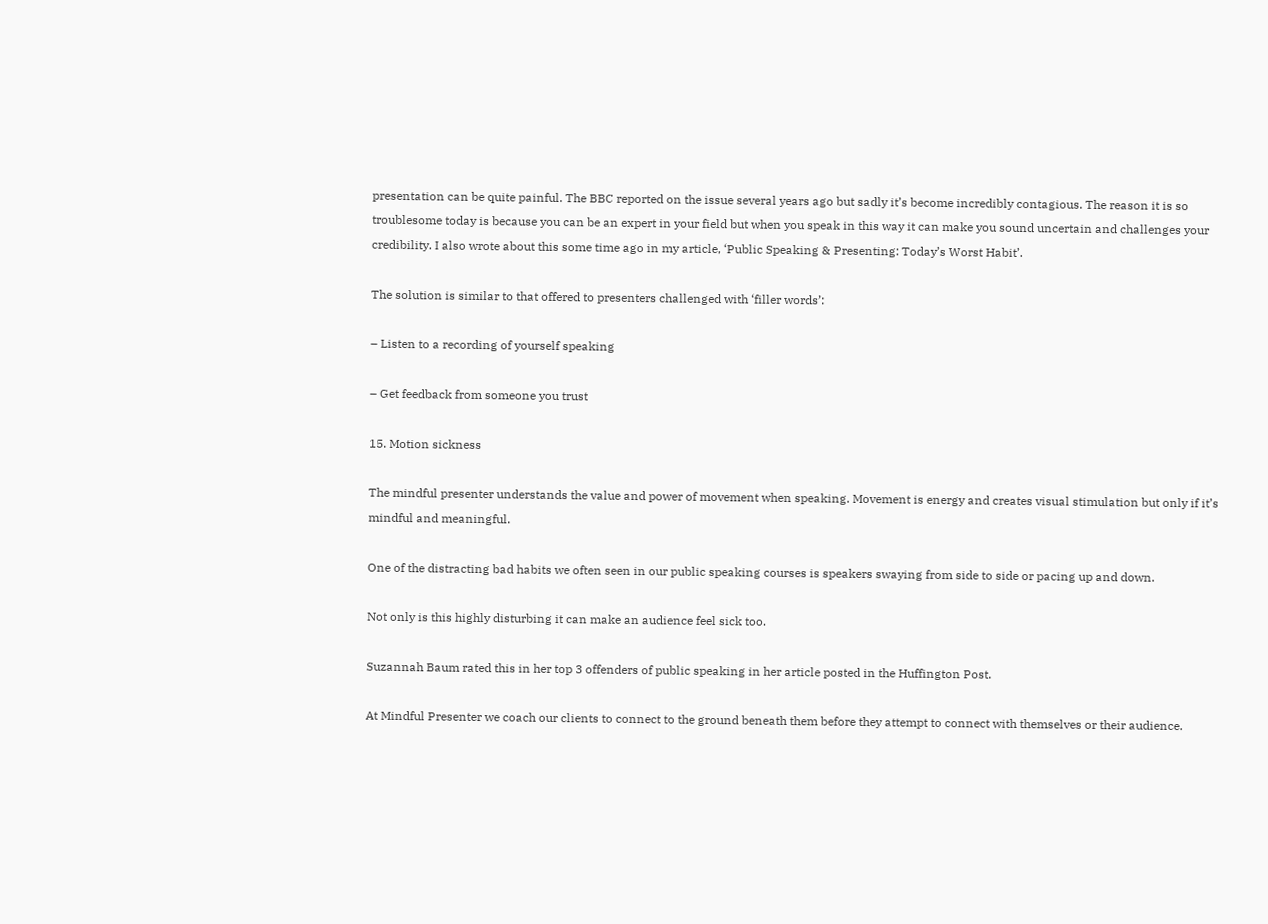presentation can be quite painful. The BBC reported on the issue several years ago but sadly it’s become incredibly contagious. The reason it is so troublesome today is because you can be an expert in your field but when you speak in this way it can make you sound uncertain and challenges your credibility. I also wrote about this some time ago in my article, ‘Public Speaking & Presenting: Today’s Worst Habit’.

The solution is similar to that offered to presenters challenged with ‘filler words’:

– Listen to a recording of yourself speaking

– Get feedback from someone you trust

15. Motion sickness

The mindful presenter understands the value and power of movement when speaking. Movement is energy and creates visual stimulation but only if it’s mindful and meaningful.

One of the distracting bad habits we often seen in our public speaking courses is speakers swaying from side to side or pacing up and down.

Not only is this highly disturbing it can make an audience feel sick too.

Suzannah Baum rated this in her top 3 offenders of public speaking in her article posted in the Huffington Post.

At Mindful Presenter we coach our clients to connect to the ground beneath them before they attempt to connect with themselves or their audience.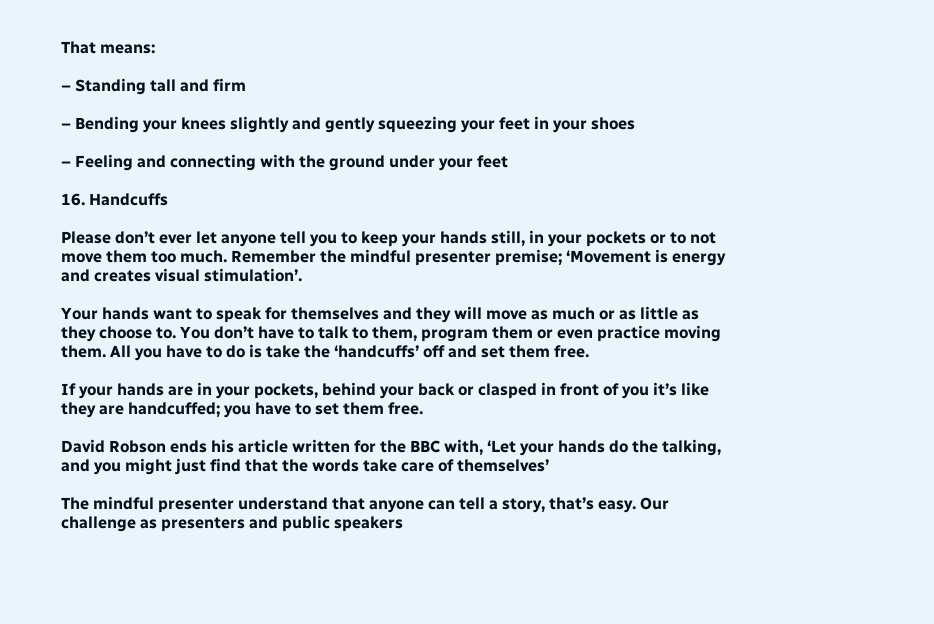That means:

– Standing tall and firm

– Bending your knees slightly and gently squeezing your feet in your shoes

– Feeling and connecting with the ground under your feet

16. Handcuffs

Please don’t ever let anyone tell you to keep your hands still, in your pockets or to not move them too much. Remember the mindful presenter premise; ‘Movement is energy and creates visual stimulation’.

Your hands want to speak for themselves and they will move as much or as little as they choose to. You don’t have to talk to them, program them or even practice moving them. All you have to do is take the ‘handcuffs’ off and set them free.

If your hands are in your pockets, behind your back or clasped in front of you it’s like they are handcuffed; you have to set them free.

David Robson ends his article written for the BBC with, ‘Let your hands do the talking, and you might just find that the words take care of themselves’

The mindful presenter understand that anyone can tell a story, that’s easy. Our challenge as presenters and public speakers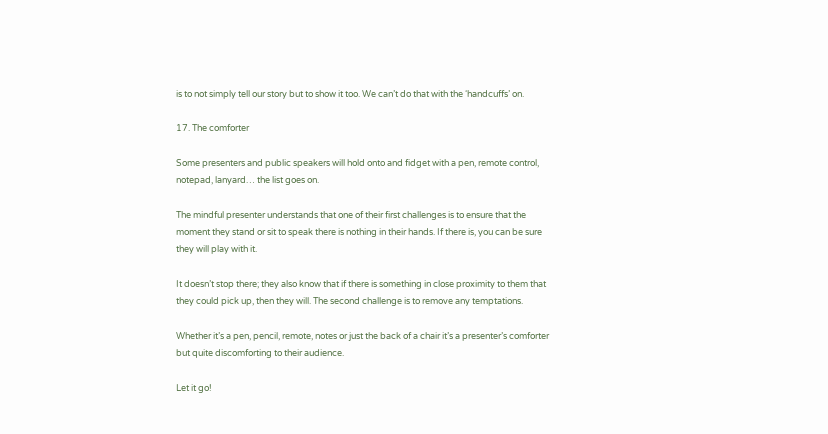is to not simply tell our story but to show it too. We can’t do that with the ‘handcuffs’ on.

17. The comforter

Some presenters and public speakers will hold onto and fidget with a pen, remote control, notepad, lanyard… the list goes on.

The mindful presenter understands that one of their first challenges is to ensure that the moment they stand or sit to speak there is nothing in their hands. If there is, you can be sure they will play with it.

It doesn’t stop there; they also know that if there is something in close proximity to them that they could pick up, then they will. The second challenge is to remove any temptations.

Whether it’s a pen, pencil, remote, notes or just the back of a chair it’s a presenter’s comforter but quite discomforting to their audience.

Let it go!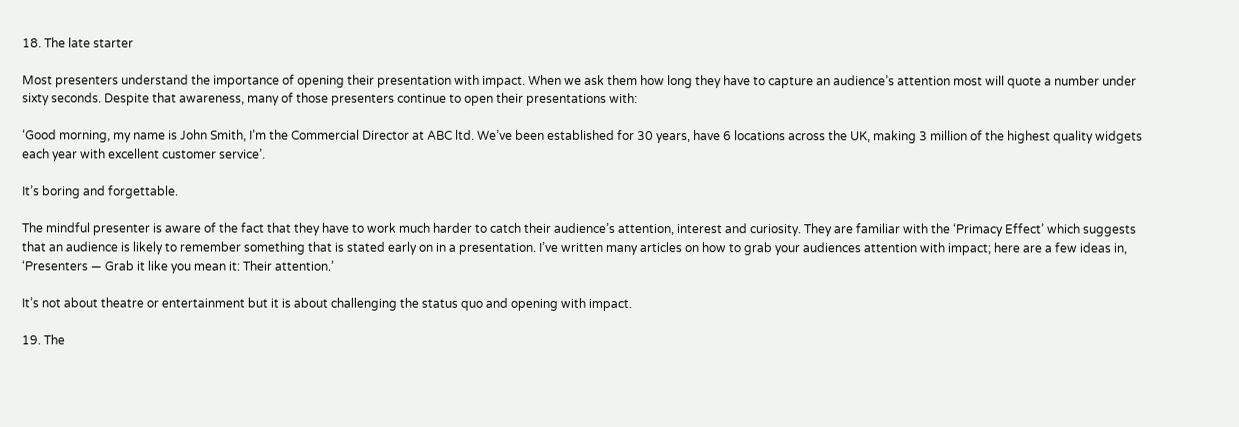18. The late starter

Most presenters understand the importance of opening their presentation with impact. When we ask them how long they have to capture an audience’s attention most will quote a number under sixty seconds. Despite that awareness, many of those presenters continue to open their presentations with:

‘Good morning, my name is John Smith, I’m the Commercial Director at ABC ltd. We’ve been established for 30 years, have 6 locations across the UK, making 3 million of the highest quality widgets each year with excellent customer service’.

It’s boring and forgettable.

The mindful presenter is aware of the fact that they have to work much harder to catch their audience’s attention, interest and curiosity. They are familiar with the ‘Primacy Effect’ which suggests that an audience is likely to remember something that is stated early on in a presentation. I’ve written many articles on how to grab your audiences attention with impact; here are a few ideas in, ‘Presenters — Grab it like you mean it: Their attention.’

It’s not about theatre or entertainment but it is about challenging the status quo and opening with impact.

19. The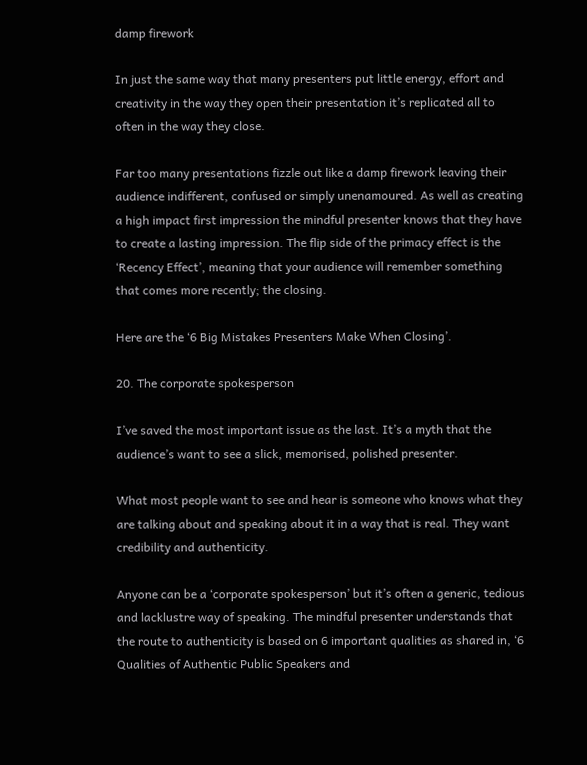damp firework

In just the same way that many presenters put little energy, effort and creativity in the way they open their presentation it’s replicated all to often in the way they close.

Far too many presentations fizzle out like a damp firework leaving their audience indifferent, confused or simply unenamoured. As well as creating a high impact first impression the mindful presenter knows that they have to create a lasting impression. The flip side of the primacy effect is the ‘Recency Effect’, meaning that your audience will remember something that comes more recently; the closing.

Here are the ‘6 Big Mistakes Presenters Make When Closing’.

20. The corporate spokesperson

I’ve saved the most important issue as the last. It’s a myth that the audience’s want to see a slick, memorised, polished presenter.

What most people want to see and hear is someone who knows what they are talking about and speaking about it in a way that is real. They want credibility and authenticity.

Anyone can be a ‘corporate spokesperson’ but it’s often a generic, tedious and lacklustre way of speaking. The mindful presenter understands that the route to authenticity is based on 6 important qualities as shared in, ‘6 Qualities of Authentic Public Speakers and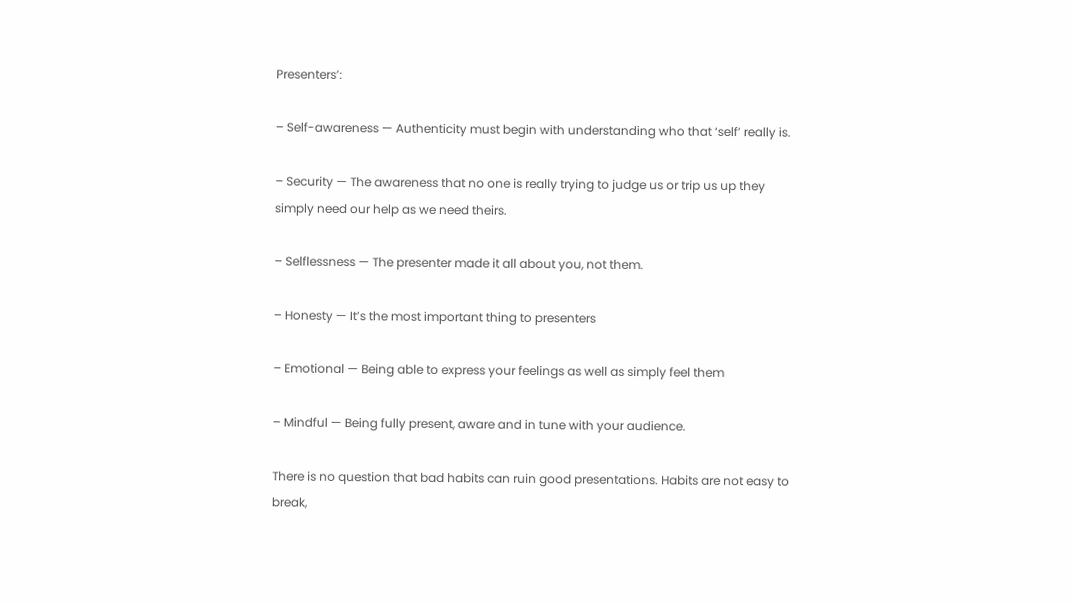Presenters’:

– Self-awareness — Authenticity must begin with understanding who that ‘self’ really is.

– Security — The awareness that no one is really trying to judge us or trip us up they simply need our help as we need theirs.

– Selflessness — The presenter made it all about you, not them.

– Honesty — It’s the most important thing to presenters

– Emotional — Being able to express your feelings as well as simply feel them

– Mindful — Being fully present, aware and in tune with your audience.

There is no question that bad habits can ruin good presentations. Habits are not easy to break,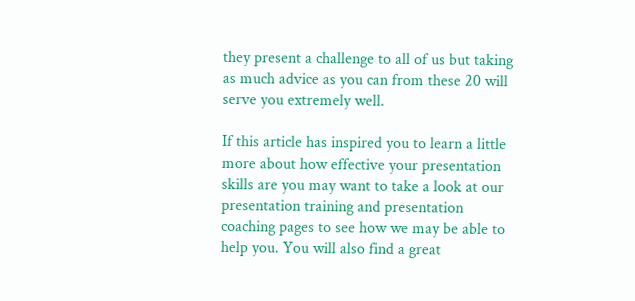they present a challenge to all of us but taking as much advice as you can from these 20 will serve you extremely well.

If this article has inspired you to learn a little more about how effective your presentation skills are you may want to take a look at our presentation training and presentation coaching pages to see how we may be able to help you. You will also find a great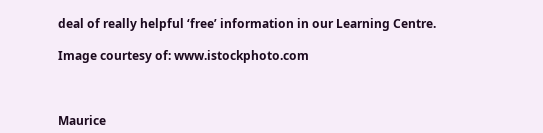deal of really helpful ‘free’ information in our Learning Centre.

Image courtesy of: www.istockphoto.com



Maurice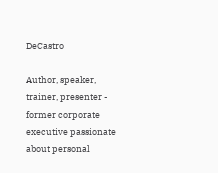DeCastro

Author, speaker, trainer, presenter - former corporate executive passionate about personal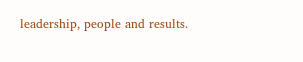leadership, people and results.